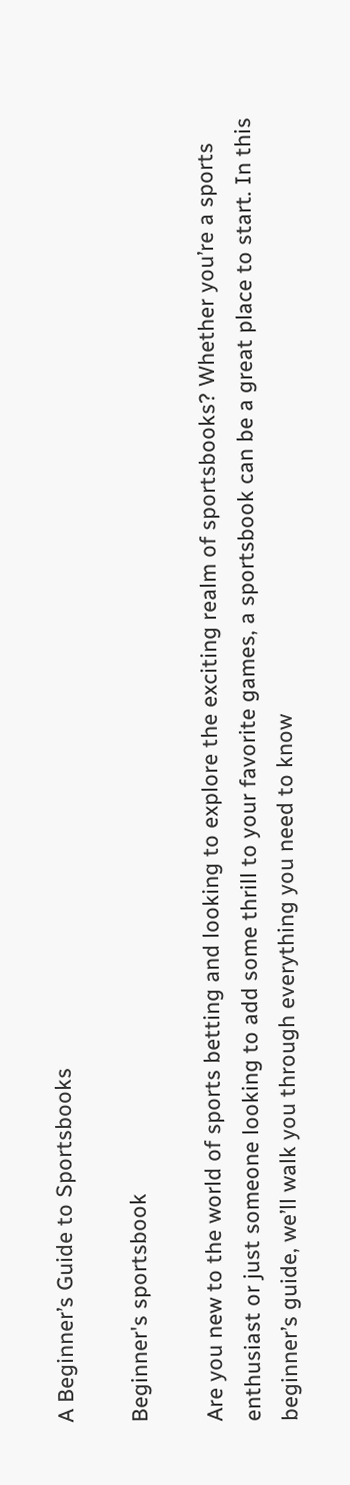A Beginner’s Guide to Sportsbooks

Beginner's sportsbook

Are you new to the world of sports betting and looking to explore the exciting realm of sportsbooks? Whether you’re a sports enthusiast or just someone looking to add some thrill to your favorite games, a sportsbook can be a great place to start. In this beginner’s guide, we’ll walk you through everything you need to know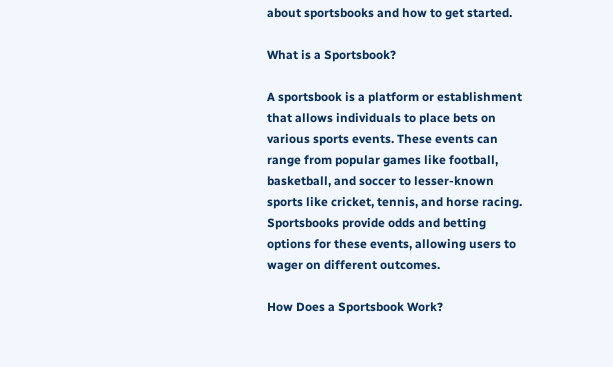about sportsbooks and how to get started.

What is a Sportsbook?

A sportsbook is a platform or establishment that allows individuals to place bets on various sports events. These events can range from popular games like football, basketball, and soccer to lesser-known sports like cricket, tennis, and horse racing. Sportsbooks provide odds and betting options for these events, allowing users to wager on different outcomes.

How Does a Sportsbook Work?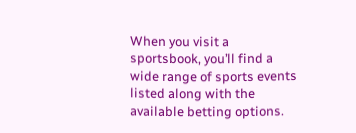When you visit a sportsbook, you’ll find a wide range of sports events listed along with the available betting options.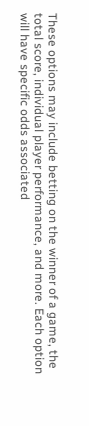These options may include betting on the winner of a game, the total score, individual player performance, and more. Each option will have specific odds associated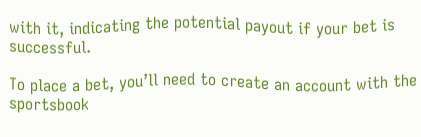with it, indicating the potential payout if your bet is successful.

To place a bet, you’ll need to create an account with the sportsbook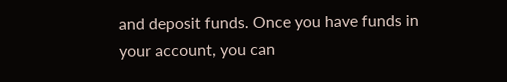and deposit funds. Once you have funds in your account, you can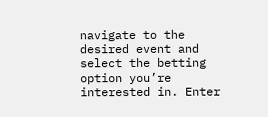navigate to the desired event and select the betting option you’re interested in. Enter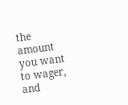the amount you want to wager, and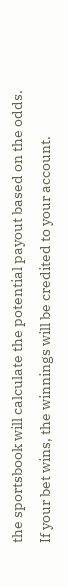the sportsbook will calculate the potential payout based on the odds. If your bet wins, the winnings will be credited to your account.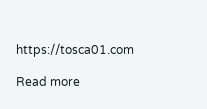https://tosca01.com

Read more